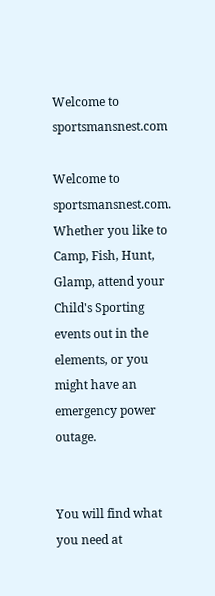Welcome to sportsmansnest.com

Welcome to sportsmansnest.com. Whether you like to Camp, Fish, Hunt, Glamp, attend your Child's Sporting events out in the elements, or you might have an emergency power outage.


You will find what you need at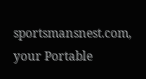sportsmansnest.com, your Portable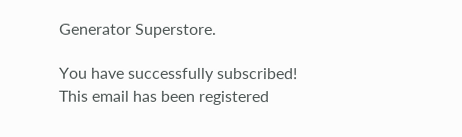Generator Superstore.

You have successfully subscribed!
This email has been registered